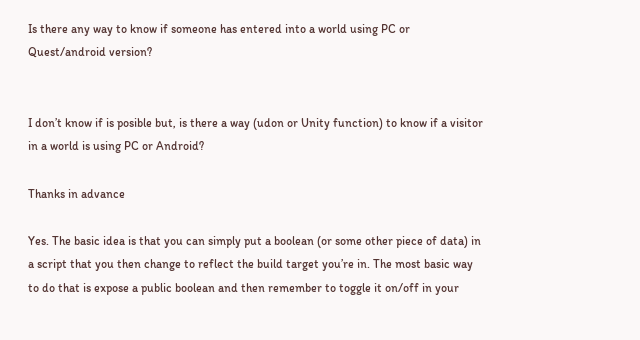Is there any way to know if someone has entered into a world using PC or Quest/android version?


I don’t know if is posible but, is there a way (udon or Unity function) to know if a visitor in a world is using PC or Android?

Thanks in advance

Yes. The basic idea is that you can simply put a boolean (or some other piece of data) in a script that you then change to reflect the build target you’re in. The most basic way to do that is expose a public boolean and then remember to toggle it on/off in your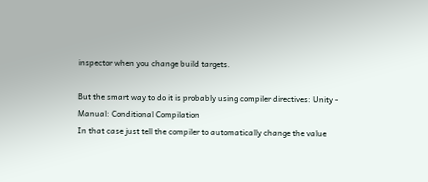inspector when you change build targets.

But the smart way to do it is probably using compiler directives: Unity - Manual: Conditional Compilation
In that case just tell the compiler to automatically change the value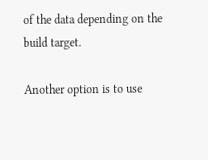of the data depending on the build target.

Another option is to use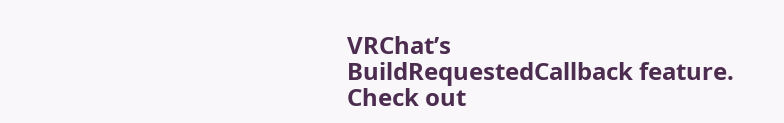VRChat’s BuildRequestedCallback feature. Check out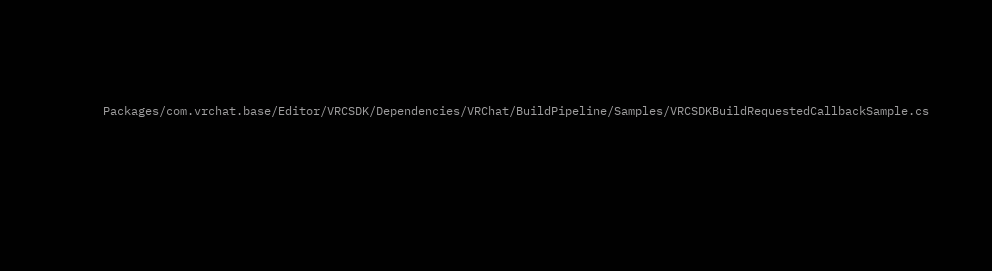Packages/com.vrchat.base/Editor/VRCSDK/Dependencies/VRChat/BuildPipeline/Samples/VRCSDKBuildRequestedCallbackSample.cs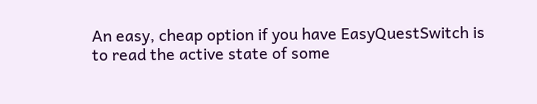An easy, cheap option if you have EasyQuestSwitch is to read the active state of some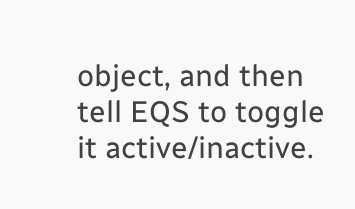object, and then tell EQS to toggle it active/inactive.